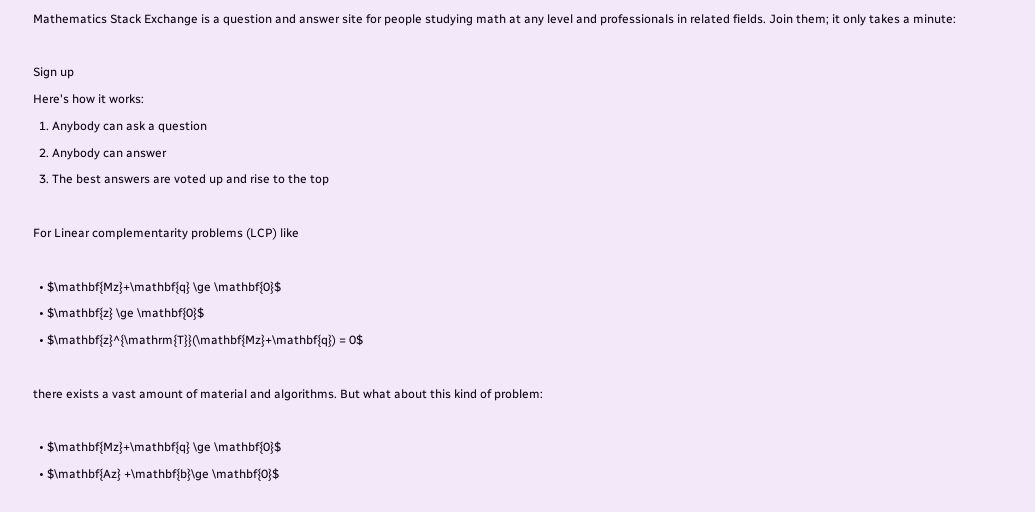Mathematics Stack Exchange is a question and answer site for people studying math at any level and professionals in related fields. Join them; it only takes a minute:

Sign up
Here's how it works:
  1. Anybody can ask a question
  2. Anybody can answer
  3. The best answers are voted up and rise to the top

For Linear complementarity problems (LCP) like

  • $\mathbf{Mz}+\mathbf{q} \ge \mathbf{0}$
  • $\mathbf{z} \ge \mathbf{0}$
  • $\mathbf{z}^{\mathrm{T}}(\mathbf{Mz}+\mathbf{q}) = 0$

there exists a vast amount of material and algorithms. But what about this kind of problem:

  • $\mathbf{Mz}+\mathbf{q} \ge \mathbf{0}$
  • $\mathbf{Az} +\mathbf{b}\ge \mathbf{0}$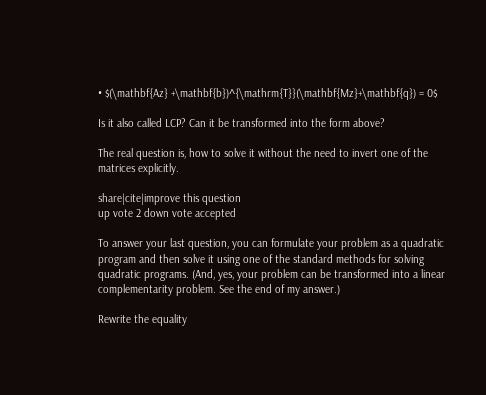• $(\mathbf{Az} +\mathbf{b})^{\mathrm{T}}(\mathbf{Mz}+\mathbf{q}) = 0$

Is it also called LCP? Can it be transformed into the form above?

The real question is, how to solve it without the need to invert one of the matrices explicitly.

share|cite|improve this question
up vote 2 down vote accepted

To answer your last question, you can formulate your problem as a quadratic program and then solve it using one of the standard methods for solving quadratic programs. (And, yes, your problem can be transformed into a linear complementarity problem. See the end of my answer.)

Rewrite the equality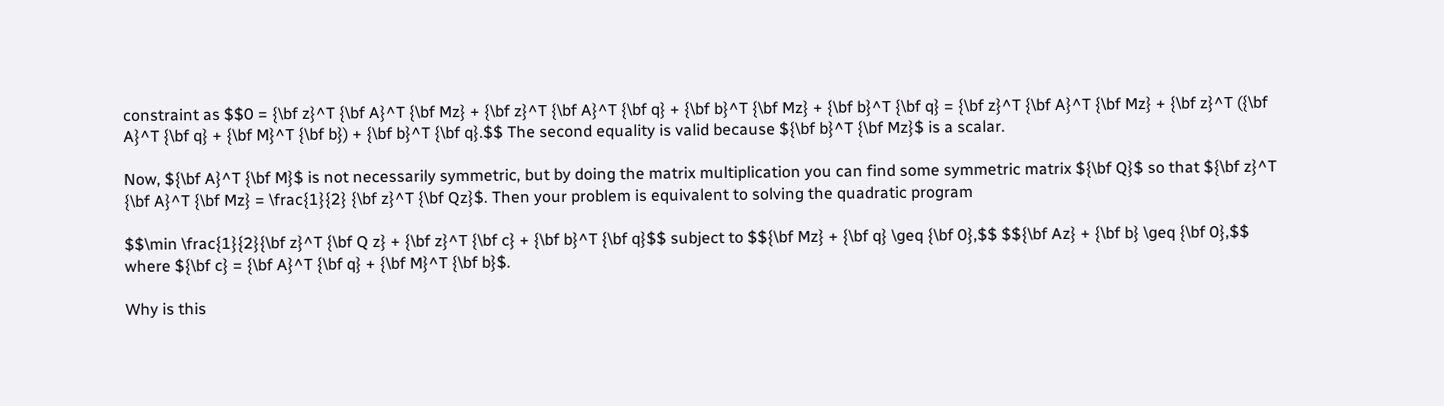constraint as $$0 = {\bf z}^T {\bf A}^T {\bf Mz} + {\bf z}^T {\bf A}^T {\bf q} + {\bf b}^T {\bf Mz} + {\bf b}^T {\bf q} = {\bf z}^T {\bf A}^T {\bf Mz} + {\bf z}^T ({\bf A}^T {\bf q} + {\bf M}^T {\bf b}) + {\bf b}^T {\bf q}.$$ The second equality is valid because ${\bf b}^T {\bf Mz}$ is a scalar.

Now, ${\bf A}^T {\bf M}$ is not necessarily symmetric, but by doing the matrix multiplication you can find some symmetric matrix ${\bf Q}$ so that ${\bf z}^T {\bf A}^T {\bf Mz} = \frac{1}{2} {\bf z}^T {\bf Qz}$. Then your problem is equivalent to solving the quadratic program

$$\min \frac{1}{2}{\bf z}^T {\bf Q z} + {\bf z}^T {\bf c} + {\bf b}^T {\bf q}$$ subject to $${\bf Mz} + {\bf q} \geq {\bf 0},$$ $${\bf Az} + {\bf b} \geq {\bf 0},$$ where ${\bf c} = {\bf A}^T {\bf q} + {\bf M}^T {\bf b}$.

Why is this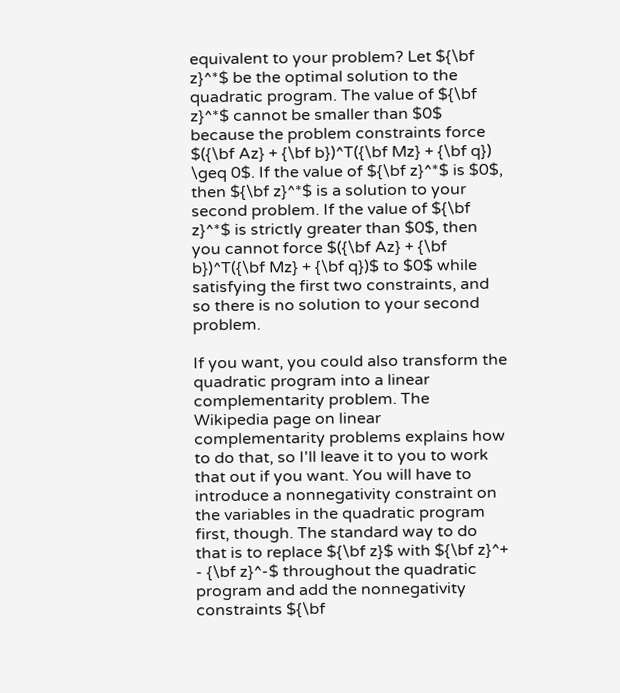equivalent to your problem? Let ${\bf z}^*$ be the optimal solution to the quadratic program. The value of ${\bf z}^*$ cannot be smaller than $0$ because the problem constraints force $({\bf Az} + {\bf b})^T({\bf Mz} + {\bf q}) \geq 0$. If the value of ${\bf z}^*$ is $0$, then ${\bf z}^*$ is a solution to your second problem. If the value of ${\bf z}^*$ is strictly greater than $0$, then you cannot force $({\bf Az} + {\bf b})^T({\bf Mz} + {\bf q})$ to $0$ while satisfying the first two constraints, and so there is no solution to your second problem.

If you want, you could also transform the quadratic program into a linear complementarity problem. The Wikipedia page on linear complementarity problems explains how to do that, so I'll leave it to you to work that out if you want. You will have to introduce a nonnegativity constraint on the variables in the quadratic program first, though. The standard way to do that is to replace ${\bf z}$ with ${\bf z}^+ - {\bf z}^-$ throughout the quadratic program and add the nonnegativity constraints ${\bf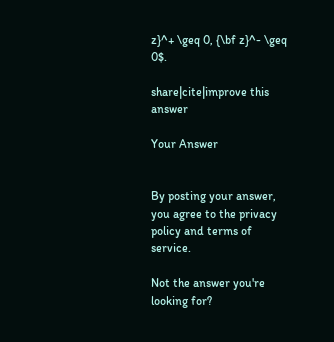z}^+ \geq 0, {\bf z}^- \geq 0$.

share|cite|improve this answer

Your Answer


By posting your answer, you agree to the privacy policy and terms of service.

Not the answer you're looking for?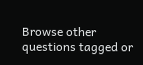Browse other questions tagged or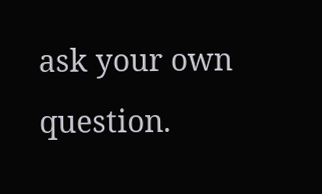ask your own question.